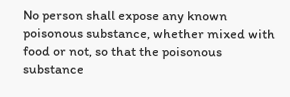No person shall expose any known poisonous substance, whether mixed with food or not, so that the poisonous substance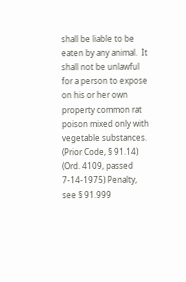shall be liable to be eaten by any animal.  It shall not be unlawful for a person to expose on his or her own property common rat poison mixed only with vegetable substances.
(Prior Code, § 91.14)  (Ord. 4109, passed 7-14-1975) Penalty, see § 91.999